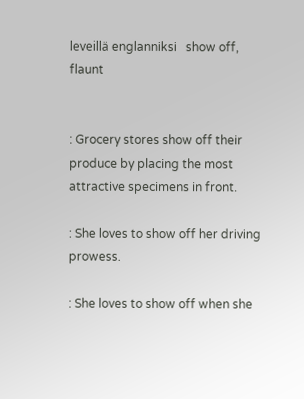leveillä englanniksi   show off, flaunt


: Grocery stores show off their produce by placing the most attractive specimens in front.

: She loves to show off her driving prowess.

: She loves to show off when she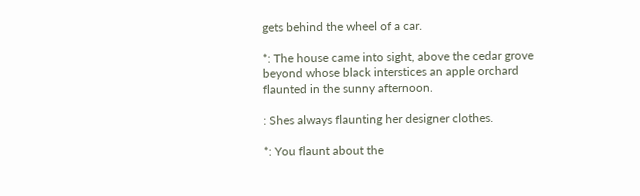gets behind the wheel of a car.

*: The house came into sight, above the cedar grove beyond whose black interstices an apple orchard flaunted in the sunny afternoon.

: Shes always flaunting her designer clothes.

*: You flaunt about the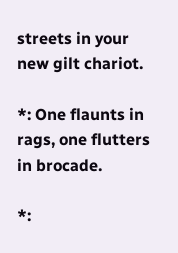streets in your new gilt chariot.

*: One flaunts in rags, one flutters in brocade.

*: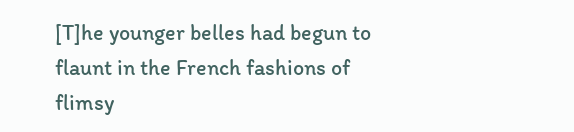[T]he younger belles had begun to flaunt in the French fashions of flimsy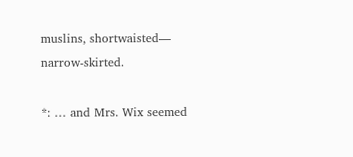muslins, shortwaisted— narrow-skirted.

*: … and Mrs. Wix seemed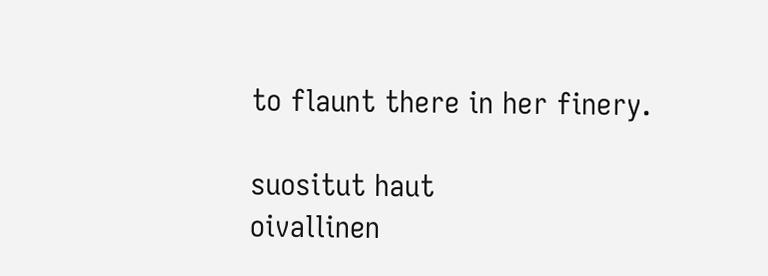to flaunt there in her finery.

suositut haut
oivallinen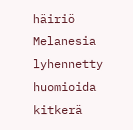häiriö Melanesia lyhennetty huomioida kitkerä